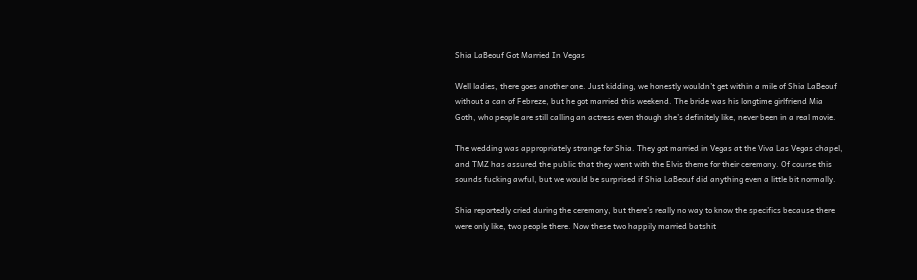Shia LaBeouf Got Married In Vegas

Well ladies, there goes another one. Just kidding, we honestly wouldn’t get within a mile of Shia LaBeouf without a can of Febreze, but he got married this weekend. The bride was his longtime girlfriend Mia Goth, who people are still calling an actress even though she’s definitely like, never been in a real movie.

The wedding was appropriately strange for Shia. They got married in Vegas at the Viva Las Vegas chapel, and TMZ has assured the public that they went with the Elvis theme for their ceremony. Of course this sounds fucking awful, but we would be surprised if Shia LaBeouf did anything even a little bit normally.

Shia reportedly cried during the ceremony, but there’s really no way to know the specifics because there were only like, two people there. Now these two happily married batshit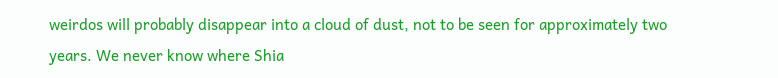weirdos will probably disappear into a cloud of dust, not to be seen for approximately two years. We never know where Shia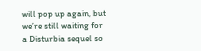will pop up again, but we’re still waiting for a Disturbia sequel so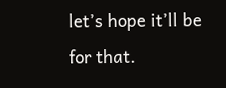let’s hope it’ll be for that.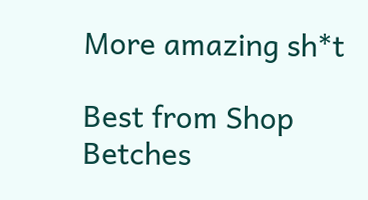More amazing sh*t

Best from Shop Betches